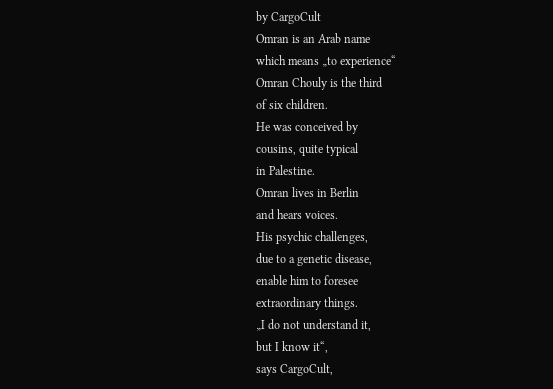by CargoCult
Omran is an Arab name
which means „to experience“
Omran Chouly is the third
of six children.
He was conceived by
cousins, quite typical
in Palestine.
Omran lives in Berlin
and hears voices.
His psychic challenges,
due to a genetic disease,
enable him to foresee
extraordinary things.
„I do not understand it,
but I know it“,
says CargoCult,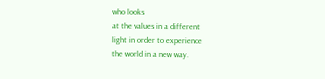who looks
at the values in a different
light in order to experience
the world in a new way.